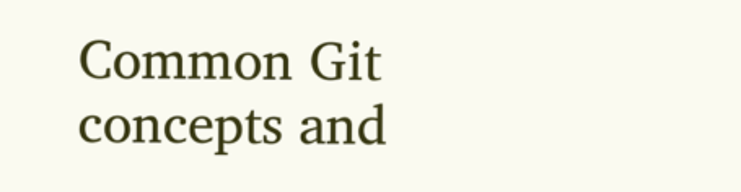Common Git concepts and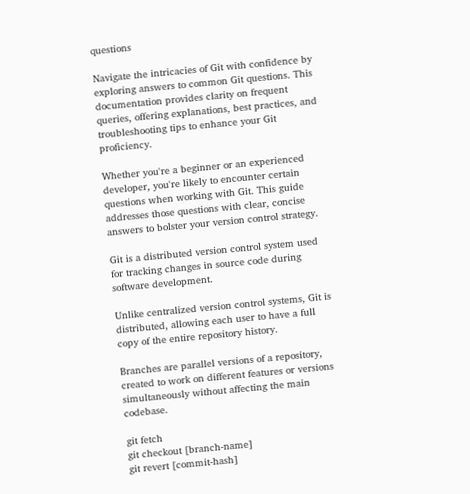questions

Navigate the intricacies of Git with confidence by exploring answers to common Git questions. This documentation provides clarity on frequent queries, offering explanations, best practices, and troubleshooting tips to enhance your Git proficiency.

Whether you're a beginner or an experienced developer, you're likely to encounter certain questions when working with Git. This guide addresses those questions with clear, concise answers to bolster your version control strategy.

Git is a distributed version control system used for tracking changes in source code during software development.

Unlike centralized version control systems, Git is distributed, allowing each user to have a full copy of the entire repository history.

Branches are parallel versions of a repository, created to work on different features or versions simultaneously without affecting the main codebase.

git fetch
git checkout [branch-name]
git revert [commit-hash]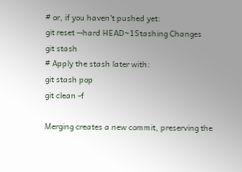# or, if you haven't pushed yet:
git reset --hard HEAD~1Stashing Changes
git stash
# Apply the stash later with:
git stash pop
git clean -f

Merging creates a new commit, preserving the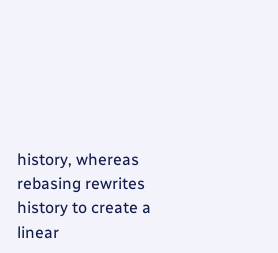history, whereas rebasing rewrites history to create a linear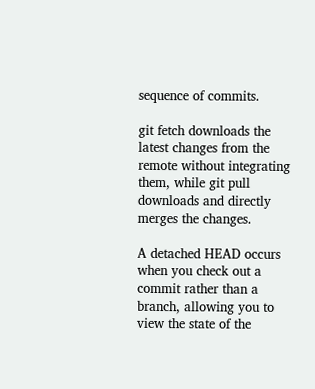sequence of commits.

git fetch downloads the latest changes from the remote without integrating them, while git pull downloads and directly merges the changes.

A detached HEAD occurs when you check out a commit rather than a branch, allowing you to view the state of the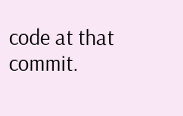code at that commit.